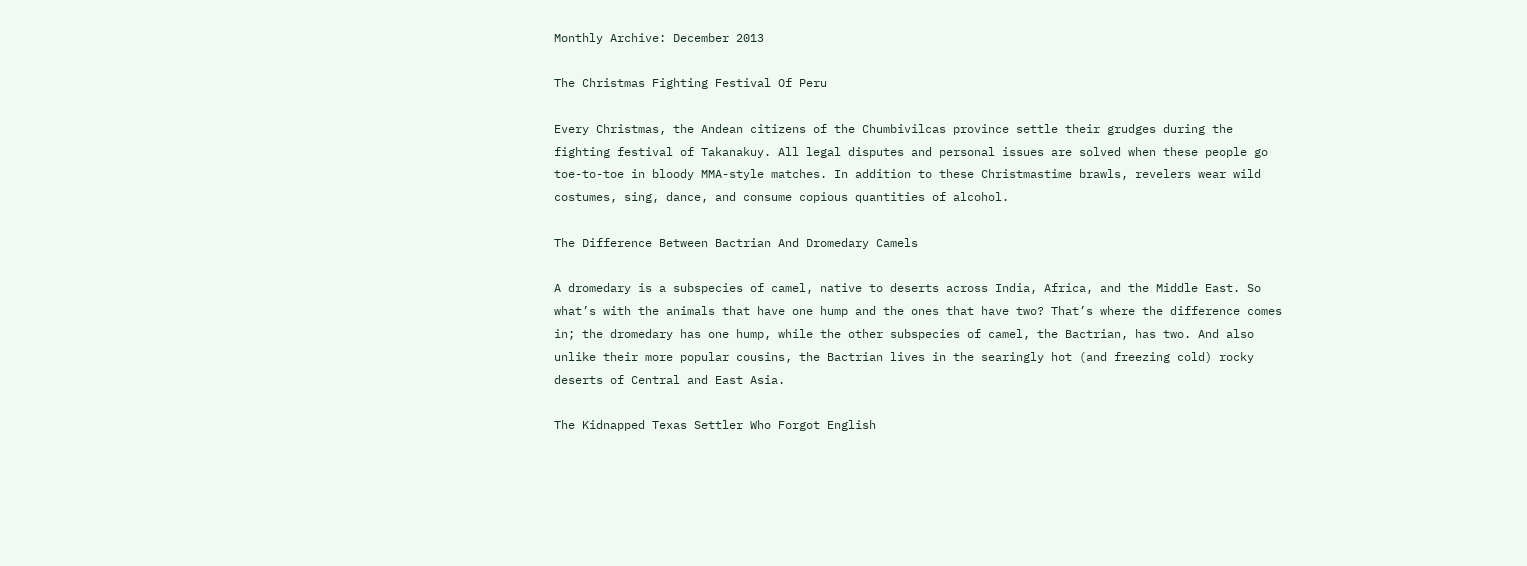Monthly Archive: December 2013

The Christmas Fighting Festival Of Peru

Every Christmas, the Andean citizens of the Chumbivilcas province settle their grudges during the fighting festival of Takanakuy. All legal disputes and personal issues are solved when these people go toe-to-toe in bloody MMA-style matches. In addition to these Christmastime brawls, revelers wear wild costumes, sing, dance, and consume copious quantities of alcohol.

The Difference Between Bactrian And Dromedary Camels

A dromedary is a subspecies of camel, native to deserts across India, Africa, and the Middle East. So what’s with the animals that have one hump and the ones that have two? That’s where the difference comes in; the dromedary has one hump, while the other subspecies of camel, the Bactrian, has two. And also unlike their more popular cousins, the Bactrian lives in the searingly hot (and freezing cold) rocky deserts of Central and East Asia.

The Kidnapped Texas Settler Who Forgot English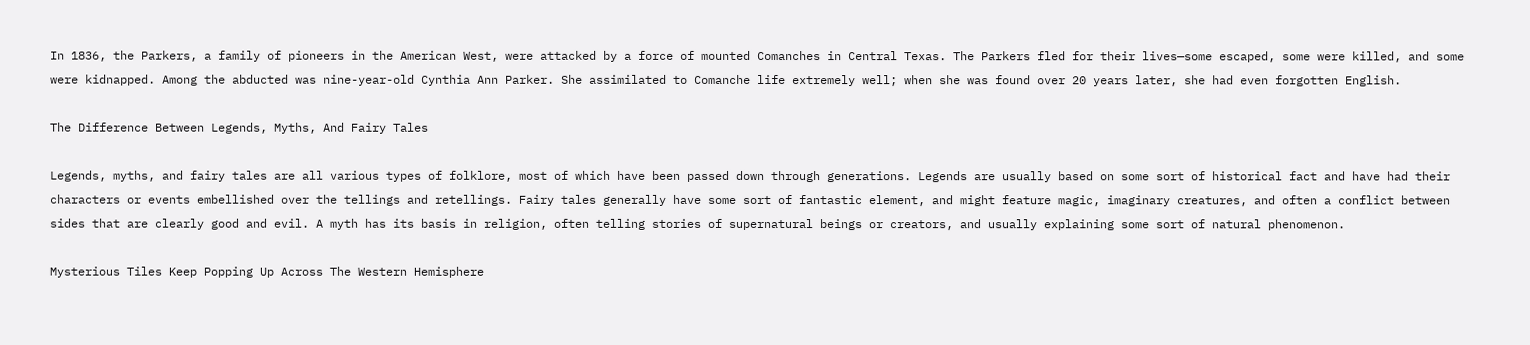In 1836, the Parkers, a family of pioneers in the American West, were attacked by a force of mounted Comanches in Central Texas. The Parkers fled for their lives—some escaped, some were killed, and some were kidnapped. Among the abducted was nine-year-old Cynthia Ann Parker. She assimilated to Comanche life extremely well; when she was found over 20 years later, she had even forgotten English.

The Difference Between Legends, Myths, And Fairy Tales

Legends, myths, and fairy tales are all various types of folklore, most of which have been passed down through generations. Legends are usually based on some sort of historical fact and have had their characters or events embellished over the tellings and retellings. Fairy tales generally have some sort of fantastic element, and might feature magic, imaginary creatures, and often a conflict between sides that are clearly good and evil. A myth has its basis in religion, often telling stories of supernatural beings or creators, and usually explaining some sort of natural phenomenon.

Mysterious Tiles Keep Popping Up Across The Western Hemisphere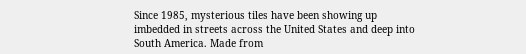Since 1985, mysterious tiles have been showing up imbedded in streets across the United States and deep into South America. Made from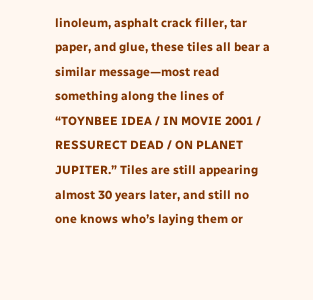linoleum, asphalt crack filler, tar paper, and glue, these tiles all bear a similar message—most read something along the lines of “TOYNBEE IDEA / IN MOVIE 2001 / RESSURECT DEAD / ON PLANET JUPITER.” Tiles are still appearing almost 30 years later, and still no one knows who’s laying them or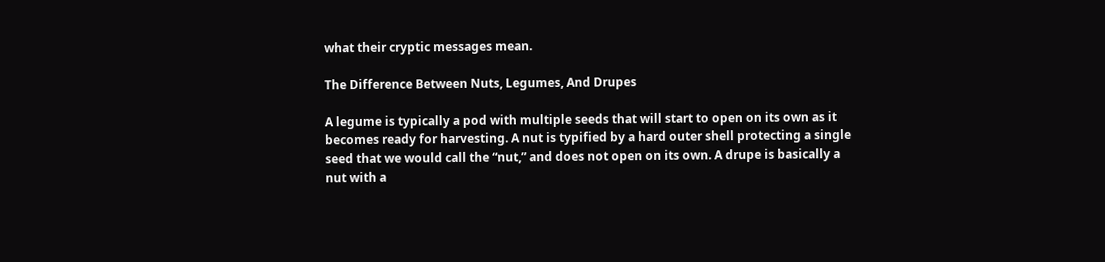what their cryptic messages mean.

The Difference Between Nuts, Legumes, And Drupes

A legume is typically a pod with multiple seeds that will start to open on its own as it becomes ready for harvesting. A nut is typified by a hard outer shell protecting a single seed that we would call the “nut,” and does not open on its own. A drupe is basically a nut with a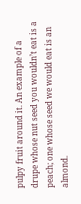pulpy fruit around it. An example of a drupe whose nut seed you wouldn’t eat is a peach; one whose seed we would eat is an almond.